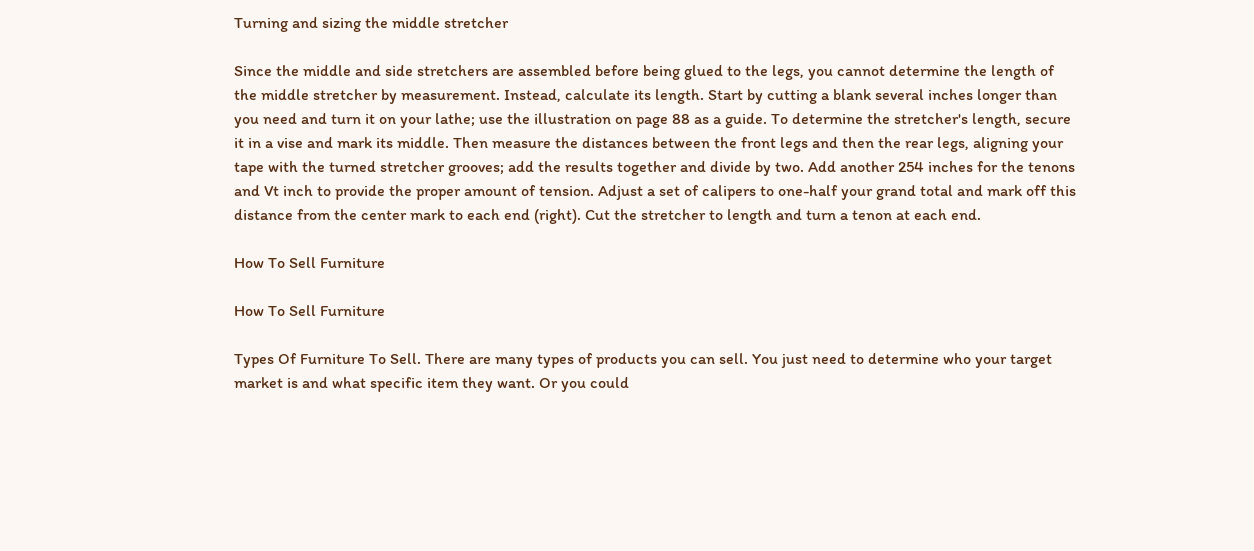Turning and sizing the middle stretcher

Since the middle and side stretchers are assembled before being glued to the legs, you cannot determine the length of the middle stretcher by measurement. Instead, calculate its length. Start by cutting a blank several inches longer than you need and turn it on your lathe; use the illustration on page 88 as a guide. To determine the stretcher's length, secure it in a vise and mark its middle. Then measure the distances between the front legs and then the rear legs, aligning your tape with the turned stretcher grooves; add the results together and divide by two. Add another 254 inches for the tenons and Vt inch to provide the proper amount of tension. Adjust a set of calipers to one-half your grand total and mark off this distance from the center mark to each end (right). Cut the stretcher to length and turn a tenon at each end.

How To Sell Furniture

How To Sell Furniture

Types Of Furniture To Sell. There are many types of products you can sell. You just need to determine who your target market is and what specific item they want. Or you could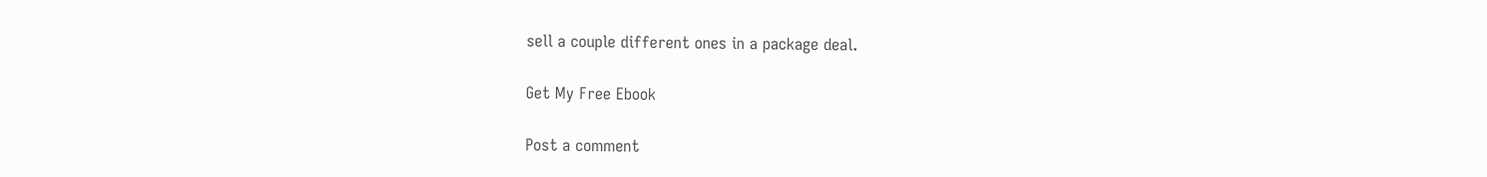sell a couple different ones in a package deal.

Get My Free Ebook

Post a comment